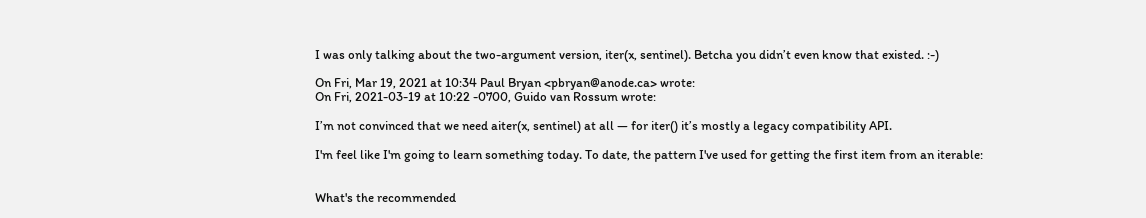I was only talking about the two-argument version, iter(x, sentinel). Betcha you didn’t even know that existed. :-)

On Fri, Mar 19, 2021 at 10:34 Paul Bryan <pbryan@anode.ca> wrote:
On Fri, 2021-03-19 at 10:22 -0700, Guido van Rossum wrote:

I’m not convinced that we need aiter(x, sentinel) at all — for iter() it’s mostly a legacy compatibility API.

I'm feel like I'm going to learn something today. To date, the pattern I've used for getting the first item from an iterable:


What's the recommended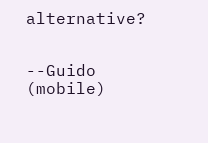alternative?


--Guido (mobile)